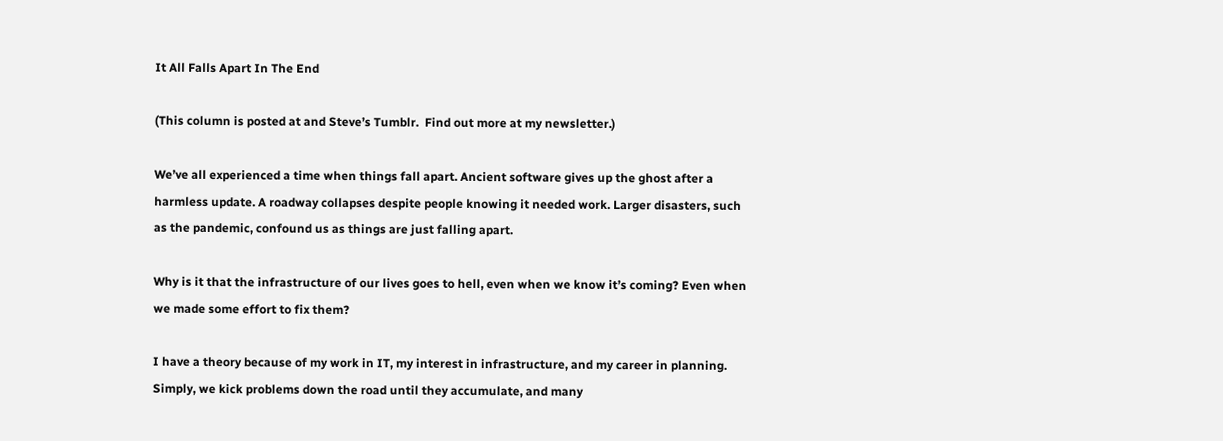It All Falls Apart In The End

(This column is posted at and Steve’s Tumblr.  Find out more at my newsletter.)

We’ve all experienced a time when things fall apart. Ancient software gives up the ghost after a harmless update. A roadway collapses despite people knowing it needed work. Larger disasters, such as the pandemic, confound us as things are just falling apart.

Why is it that the infrastructure of our lives goes to hell, even when we know it’s coming? Even when we made some effort to fix them?

I have a theory because of my work in IT, my interest in infrastructure, and my career in planning. Simply, we kick problems down the road until they accumulate, and many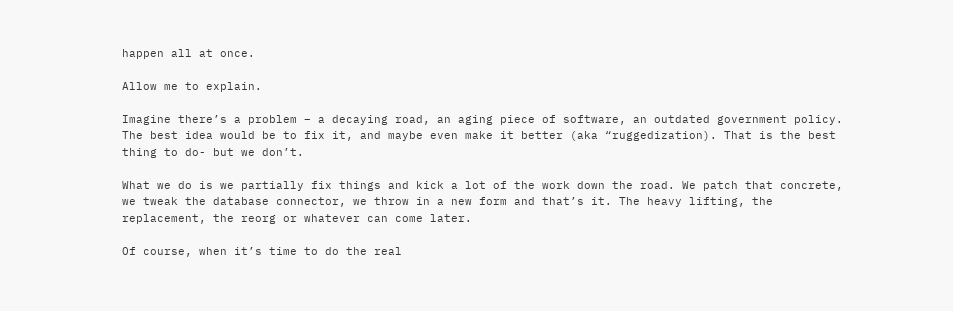happen all at once.

Allow me to explain.

Imagine there’s a problem – a decaying road, an aging piece of software, an outdated government policy. The best idea would be to fix it, and maybe even make it better (aka “ruggedization). That is the best thing to do- but we don’t.

What we do is we partially fix things and kick a lot of the work down the road. We patch that concrete, we tweak the database connector, we throw in a new form and that’s it. The heavy lifting, the replacement, the reorg or whatever can come later.

Of course, when it’s time to do the real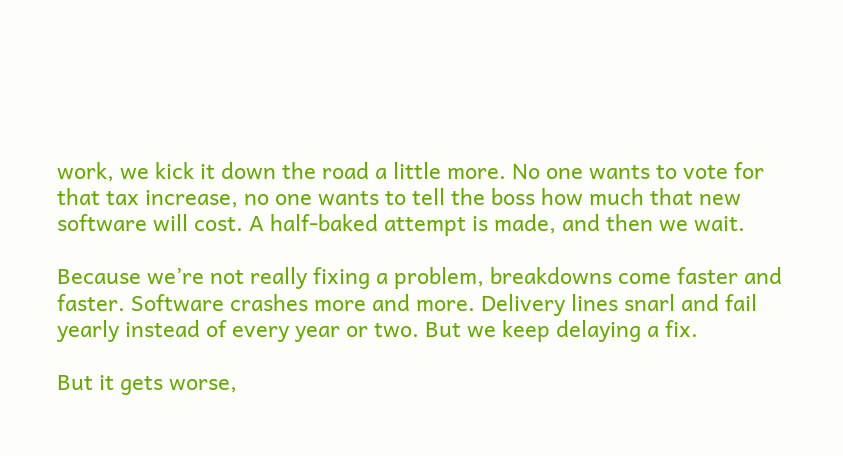work, we kick it down the road a little more. No one wants to vote for that tax increase, no one wants to tell the boss how much that new software will cost. A half-baked attempt is made, and then we wait.

Because we’re not really fixing a problem, breakdowns come faster and faster. Software crashes more and more. Delivery lines snarl and fail yearly instead of every year or two. But we keep delaying a fix.

But it gets worse,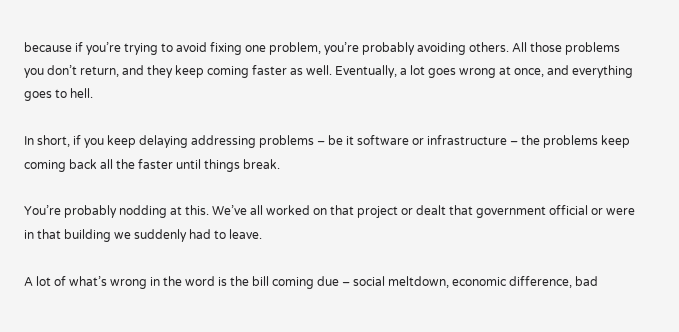because if you’re trying to avoid fixing one problem, you’re probably avoiding others. All those problems you don’t return, and they keep coming faster as well. Eventually, a lot goes wrong at once, and everything goes to hell.

In short, if you keep delaying addressing problems – be it software or infrastructure – the problems keep coming back all the faster until things break.

You’re probably nodding at this. We’ve all worked on that project or dealt that government official or were in that building we suddenly had to leave.

A lot of what’s wrong in the word is the bill coming due – social meltdown, economic difference, bad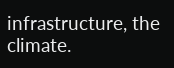infrastructure, the climate.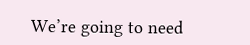We’re going to need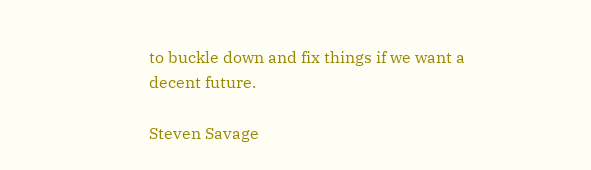to buckle down and fix things if we want a decent future.

Steven Savage